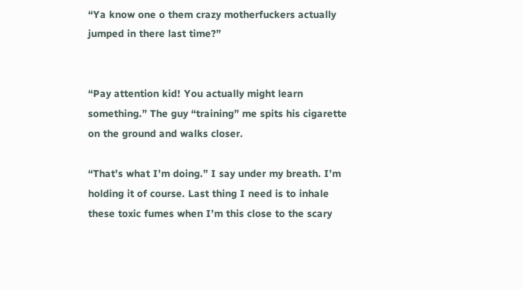“Ya know one o them crazy motherfuckers actually jumped in there last time?”


“Pay attention kid! You actually might learn something.” The guy “training” me spits his cigarette on the ground and walks closer.

“That’s what I’m doing.” I say under my breath. I’m holding it of course. Last thing I need is to inhale these toxic fumes when I’m this close to the scary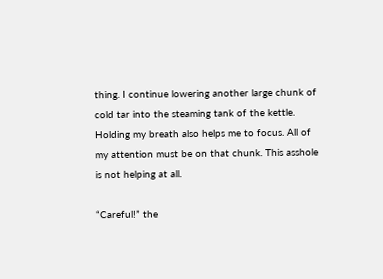thing. I continue lowering another large chunk of cold tar into the steaming tank of the kettle. Holding my breath also helps me to focus. All of my attention must be on that chunk. This asshole is not helping at all.

“Careful!” the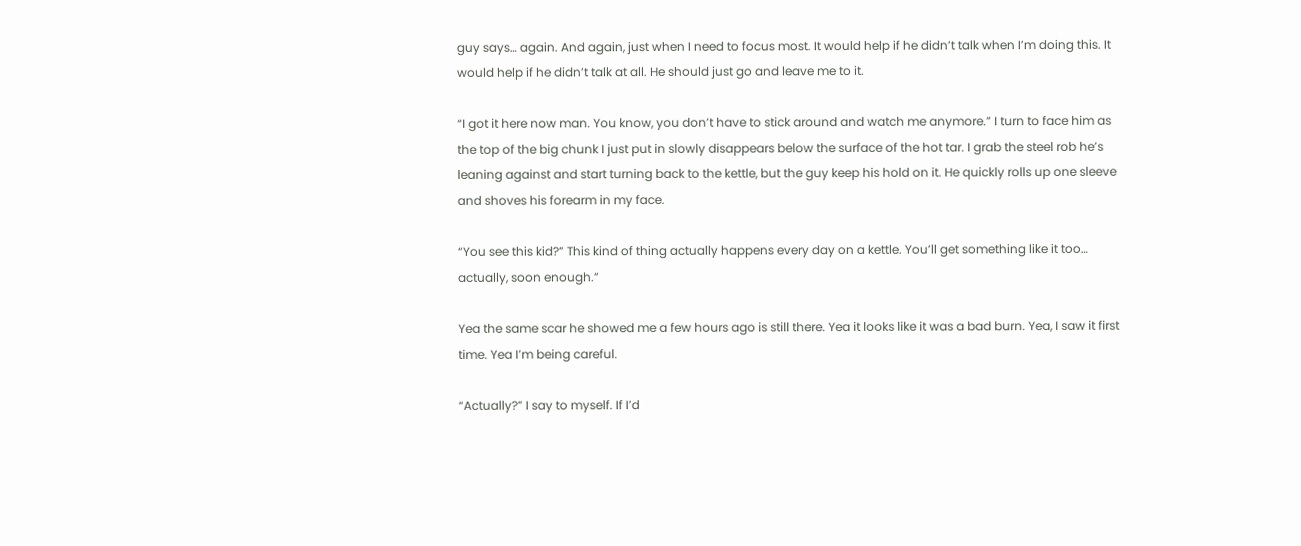guy says… again. And again, just when I need to focus most. It would help if he didn’t talk when I’m doing this. It would help if he didn’t talk at all. He should just go and leave me to it.

“I got it here now man. You know, you don’t have to stick around and watch me anymore.” I turn to face him as the top of the big chunk I just put in slowly disappears below the surface of the hot tar. I grab the steel rob he’s leaning against and start turning back to the kettle, but the guy keep his hold on it. He quickly rolls up one sleeve and shoves his forearm in my face.

“You see this kid?” This kind of thing actually happens every day on a kettle. You’ll get something like it too… actually, soon enough.”

Yea the same scar he showed me a few hours ago is still there. Yea it looks like it was a bad burn. Yea, I saw it first time. Yea I’m being careful.

“Actually?” I say to myself. If I’d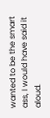wanted to be the smart ass, I would have said it aloud.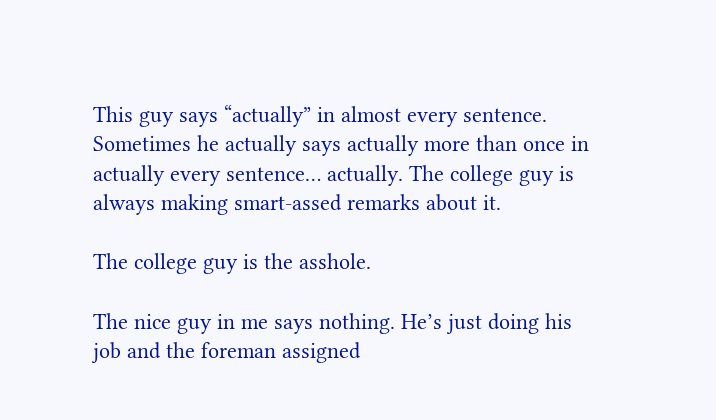This guy says “actually” in almost every sentence. Sometimes he actually says actually more than once in actually every sentence… actually. The college guy is always making smart-assed remarks about it.

The college guy is the asshole.

The nice guy in me says nothing. He’s just doing his job and the foreman assigned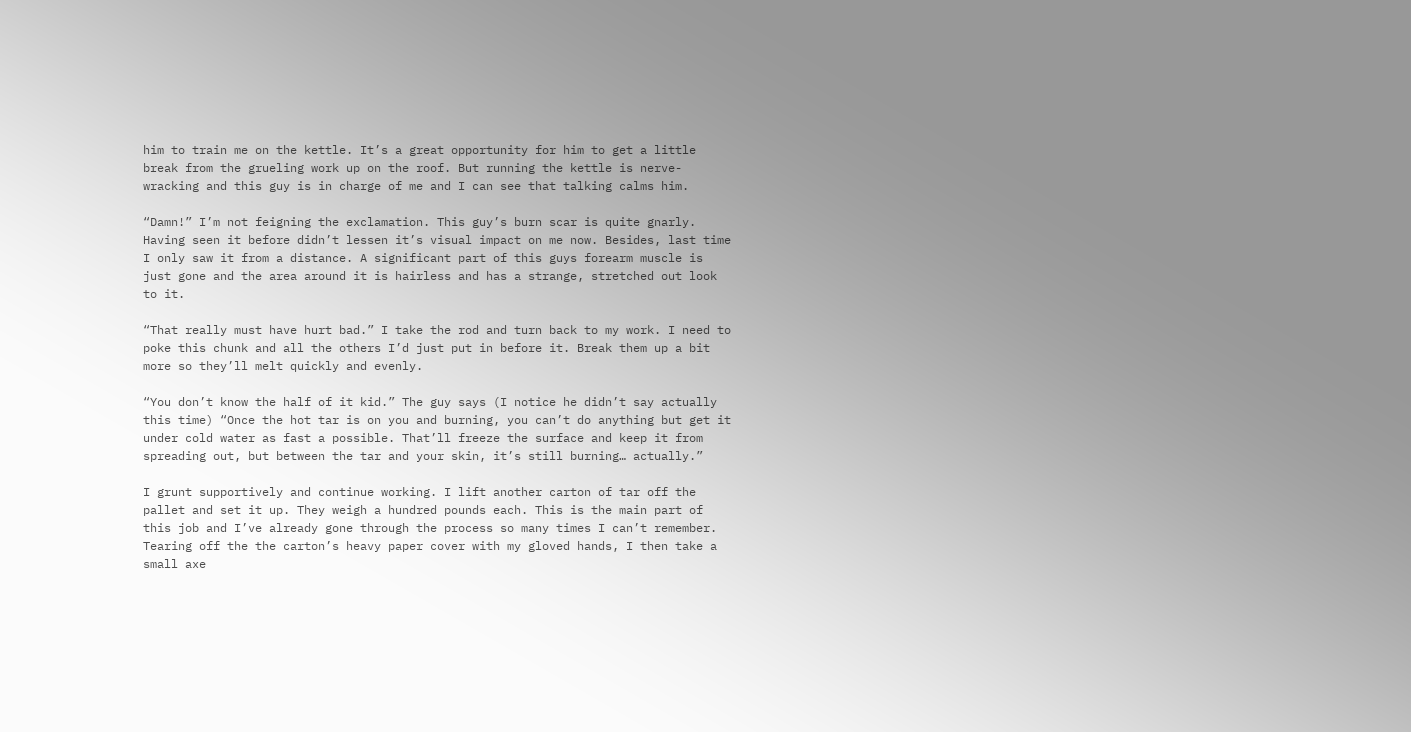him to train me on the kettle. It’s a great opportunity for him to get a little break from the grueling work up on the roof. But running the kettle is nerve-wracking and this guy is in charge of me and I can see that talking calms him.

“Damn!” I’m not feigning the exclamation. This guy’s burn scar is quite gnarly. Having seen it before didn’t lessen it’s visual impact on me now. Besides, last time I only saw it from a distance. A significant part of this guys forearm muscle is just gone and the area around it is hairless and has a strange, stretched out look to it.

“That really must have hurt bad.” I take the rod and turn back to my work. I need to poke this chunk and all the others I’d just put in before it. Break them up a bit more so they’ll melt quickly and evenly.

“You don’t know the half of it kid.” The guy says (I notice he didn’t say actually this time) “Once the hot tar is on you and burning, you can’t do anything but get it under cold water as fast a possible. That’ll freeze the surface and keep it from spreading out, but between the tar and your skin, it’s still burning… actually.”

I grunt supportively and continue working. I lift another carton of tar off the pallet and set it up. They weigh a hundred pounds each. This is the main part of this job and I’ve already gone through the process so many times I can’t remember. Tearing off the the carton’s heavy paper cover with my gloved hands, I then take a small axe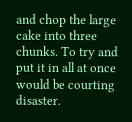and chop the large cake into three chunks. To try and put it in all at once would be courting disaster.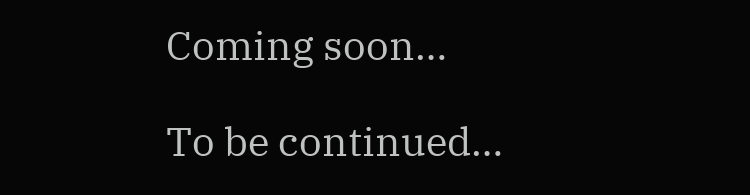Coming soon…

To be continued…